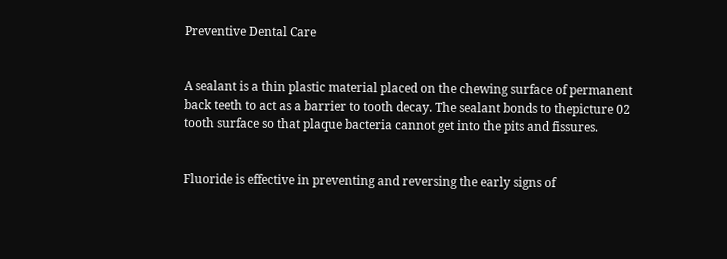Preventive Dental Care


A sealant is a thin plastic material placed on the chewing surface of permanent back teeth to act as a barrier to tooth decay. The sealant bonds to thepicture 02 tooth surface so that plaque bacteria cannot get into the pits and fissures.


Fluoride is effective in preventing and reversing the early signs of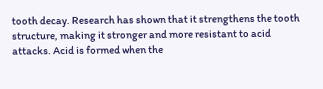tooth decay. Research has shown that it strengthens the tooth structure, making it stronger and more resistant to acid attacks. Acid is formed when the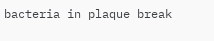bacteria in plaque break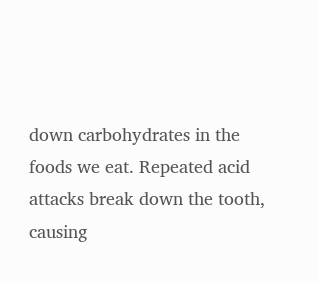down carbohydrates in the foods we eat. Repeated acid attacks break down the tooth, causing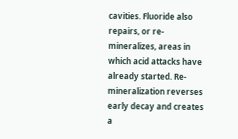cavities. Fluoride also repairs, or re-mineralizes, areas in which acid attacks have already started. Re-mineralization reverses early decay and creates a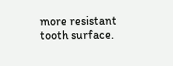more resistant tooth surface.